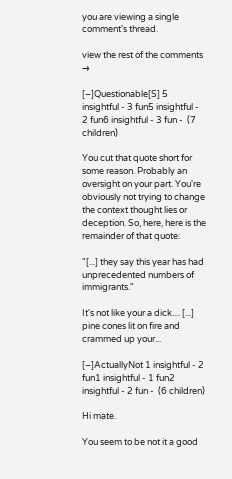you are viewing a single comment's thread.

view the rest of the comments →

[–]Questionable[S] 5 insightful - 3 fun5 insightful - 2 fun6 insightful - 3 fun -  (7 children)

You cut that quote short for some reason. Probably an oversight on your part. You're obviously not trying to change the context thought lies or deception. So, here, here is the remainder of that quote:

"[...] they say this year has had unprecedented numbers of immigrants."

It's not like your a dick.... [...] pine cones lit on fire and crammed up your...

[–]ActuallyNot 1 insightful - 2 fun1 insightful - 1 fun2 insightful - 2 fun -  (6 children)

Hi mate.

You seem to be not it a good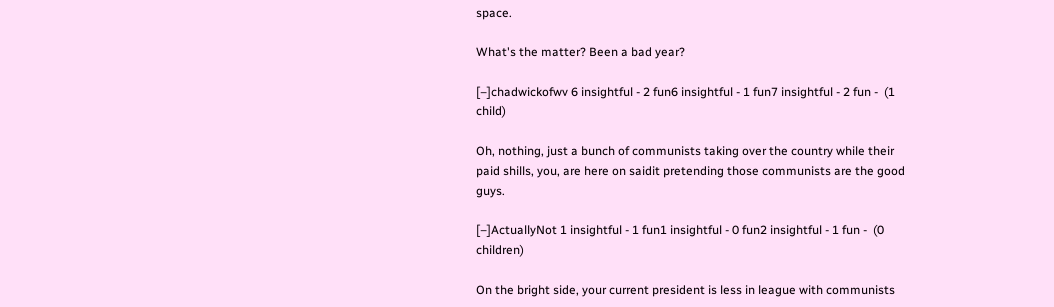space.

What's the matter? Been a bad year?

[–]chadwickofwv 6 insightful - 2 fun6 insightful - 1 fun7 insightful - 2 fun -  (1 child)

Oh, nothing, just a bunch of communists taking over the country while their paid shills, you, are here on saidit pretending those communists are the good guys.

[–]ActuallyNot 1 insightful - 1 fun1 insightful - 0 fun2 insightful - 1 fun -  (0 children)

On the bright side, your current president is less in league with communists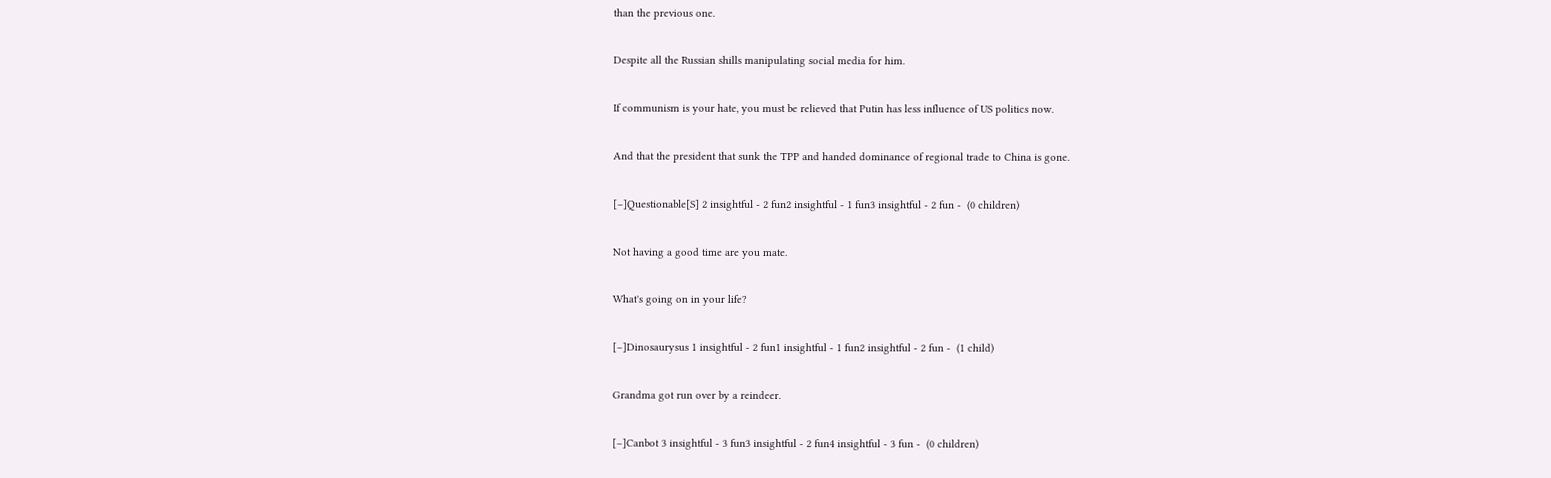than the previous one.

Despite all the Russian shills manipulating social media for him.

If communism is your hate, you must be relieved that Putin has less influence of US politics now.

And that the president that sunk the TPP and handed dominance of regional trade to China is gone.

[–]Questionable[S] 2 insightful - 2 fun2 insightful - 1 fun3 insightful - 2 fun -  (0 children)

Not having a good time are you mate.

What's going on in your life?

[–]Dinosaurysus 1 insightful - 2 fun1 insightful - 1 fun2 insightful - 2 fun -  (1 child)

Grandma got run over by a reindeer.

[–]Canbot 3 insightful - 3 fun3 insightful - 2 fun4 insightful - 3 fun -  (0 children)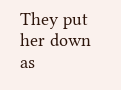They put her down as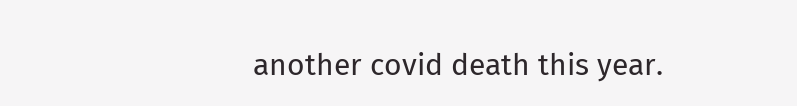another covid death this year.